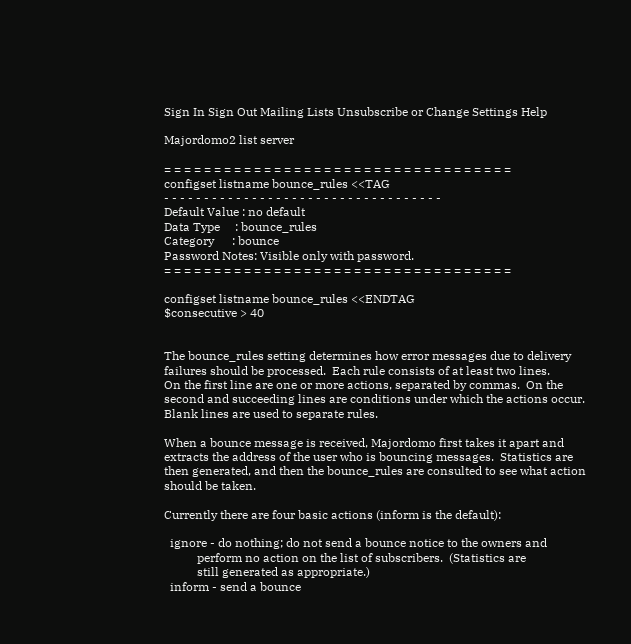Sign In Sign Out Mailing Lists Unsubscribe or Change Settings Help

Majordomo2 list server

= = = = = = = = = = = = = = = = = = = = = = = = = = = = = = = = = = =
configset listname bounce_rules <<TAG
- - - - - - - - - - - - - - - - - - - - - - - - - - - - - - - - - - -
Default Value : no default
Data Type     : bounce_rules
Category      : bounce
Password Notes: Visible only with password.
= = = = = = = = = = = = = = = = = = = = = = = = = = = = = = = = = = =

configset listname bounce_rules <<ENDTAG
$consecutive > 40


The bounce_rules setting determines how error messages due to delivery
failures should be processed.  Each rule consists of at least two lines.
On the first line are one or more actions, separated by commas.  On the
second and succeeding lines are conditions under which the actions occur.
Blank lines are used to separate rules.

When a bounce message is received, Majordomo first takes it apart and
extracts the address of the user who is bouncing messages.  Statistics are
then generated, and then the bounce_rules are consulted to see what action
should be taken.

Currently there are four basic actions (inform is the default):

  ignore - do nothing; do not send a bounce notice to the owners and
           perform no action on the list of subscribers.  (Statistics are
           still generated as appropriate.)
  inform - send a bounce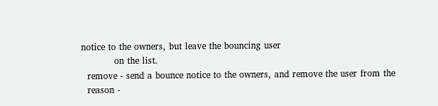notice to the owners, but leave the bouncing user
           on the list.
  remove - send a bounce notice to the owners, and remove the user from the
  reason -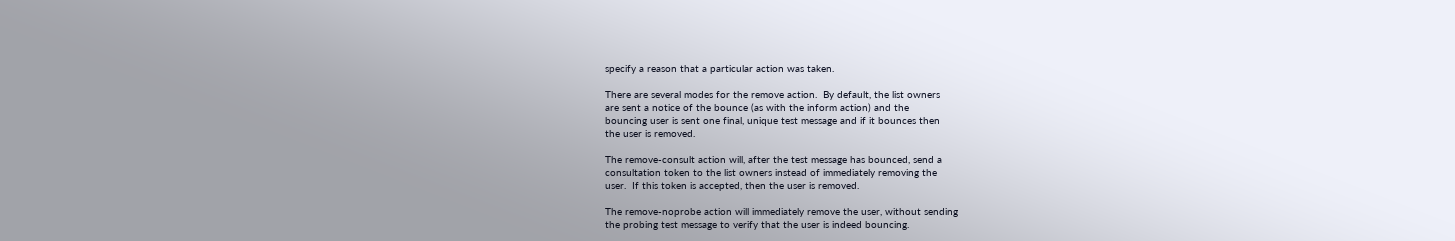specify a reason that a particular action was taken.

There are several modes for the remove action.  By default, the list owners
are sent a notice of the bounce (as with the inform action) and the
bouncing user is sent one final, unique test message and if it bounces then
the user is removed.

The remove-consult action will, after the test message has bounced, send a
consultation token to the list owners instead of immediately removing the
user.  If this token is accepted, then the user is removed.

The remove-noprobe action will immediately remove the user, without sending
the probing test message to verify that the user is indeed bouncing.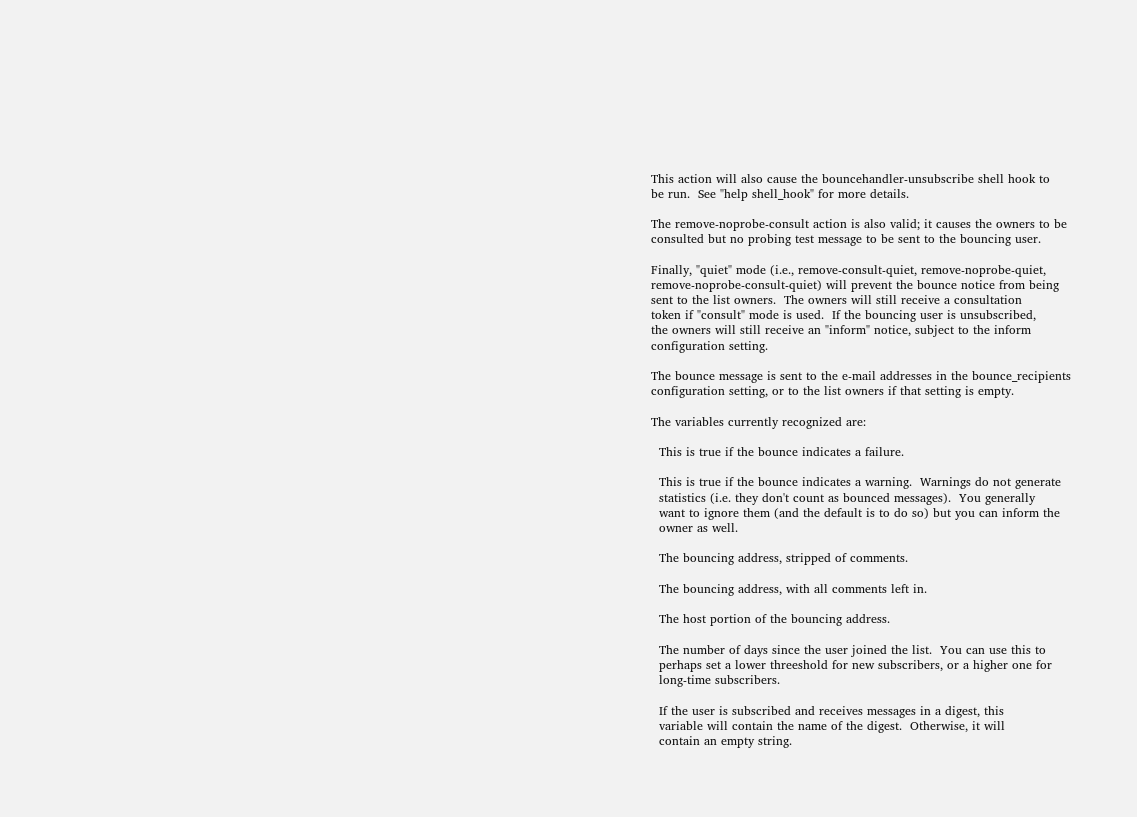This action will also cause the bouncehandler-unsubscribe shell hook to
be run.  See "help shell_hook" for more details.

The remove-noprobe-consult action is also valid; it causes the owners to be
consulted but no probing test message to be sent to the bouncing user.

Finally, "quiet" mode (i.e., remove-consult-quiet, remove-noprobe-quiet,
remove-noprobe-consult-quiet) will prevent the bounce notice from being
sent to the list owners.  The owners will still receive a consultation
token if "consult" mode is used.  If the bouncing user is unsubscribed,
the owners will still receive an "inform" notice, subject to the inform
configuration setting.

The bounce message is sent to the e-mail addresses in the bounce_recipients
configuration setting, or to the list owners if that setting is empty.

The variables currently recognized are:

  This is true if the bounce indicates a failure.

  This is true if the bounce indicates a warning.  Warnings do not generate
  statistics (i.e. they don't count as bounced messages).  You generally
  want to ignore them (and the default is to do so) but you can inform the
  owner as well.

  The bouncing address, stripped of comments.

  The bouncing address, with all comments left in.

  The host portion of the bouncing address.

  The number of days since the user joined the list.  You can use this to
  perhaps set a lower threeshold for new subscribers, or a higher one for
  long-time subscribers.

  If the user is subscribed and receives messages in a digest, this
  variable will contain the name of the digest.  Otherwise, it will
  contain an empty string.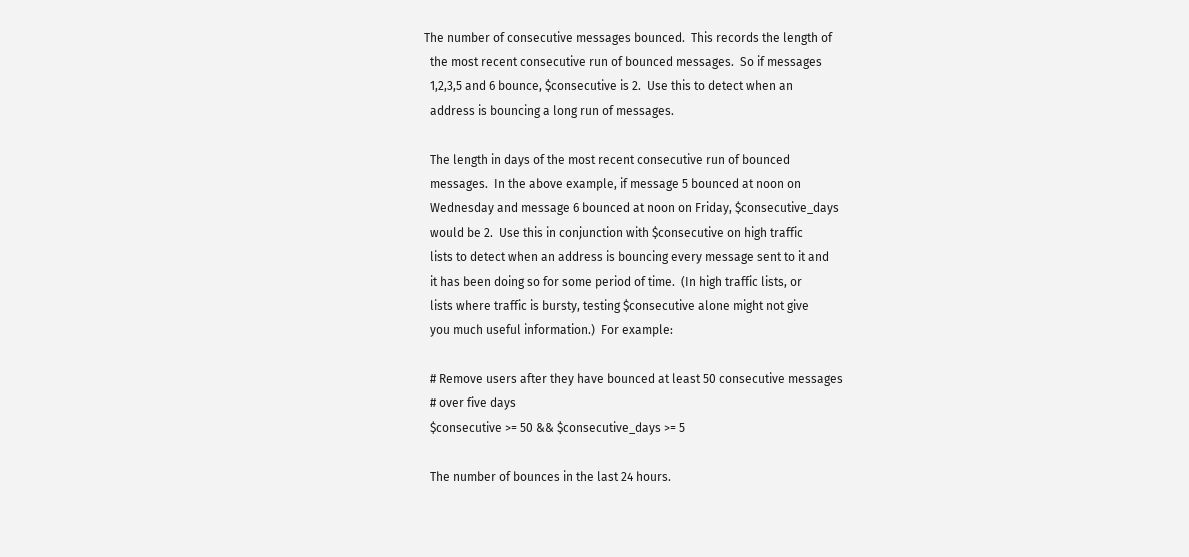The number of consecutive messages bounced.  This records the length of
  the most recent consecutive run of bounced messages.  So if messages
  1,2,3,5 and 6 bounce, $consecutive is 2.  Use this to detect when an
  address is bouncing a long run of messages.

  The length in days of the most recent consecutive run of bounced
  messages.  In the above example, if message 5 bounced at noon on
  Wednesday and message 6 bounced at noon on Friday, $consecutive_days
  would be 2.  Use this in conjunction with $consecutive on high traffic
  lists to detect when an address is bouncing every message sent to it and
  it has been doing so for some period of time.  (In high traffic lists, or
  lists where traffic is bursty, testing $consecutive alone might not give
  you much useful information.)  For example:

  # Remove users after they have bounced at least 50 consecutive messages
  # over five days
  $consecutive >= 50 && $consecutive_days >= 5

  The number of bounces in the last 24 hours.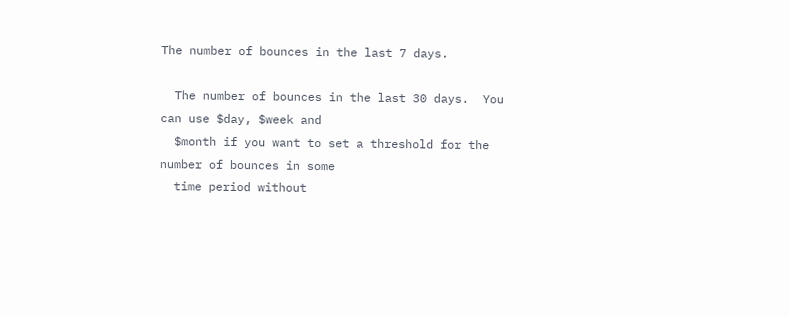The number of bounces in the last 7 days.

  The number of bounces in the last 30 days.  You can use $day, $week and
  $month if you want to set a threshold for the number of bounces in some
  time period without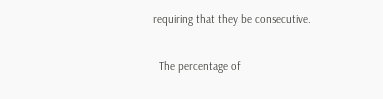requiring that they be consecutive.

  The percentage of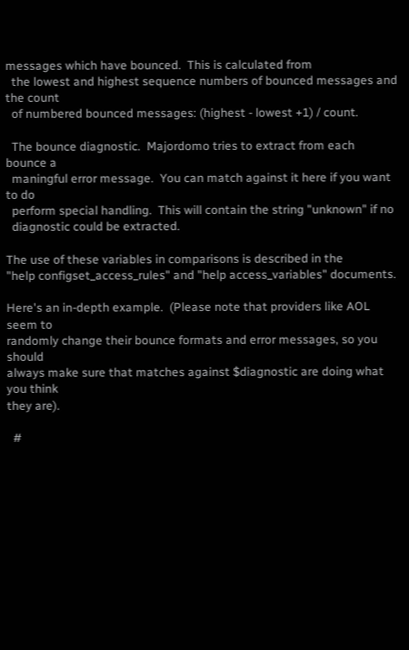messages which have bounced.  This is calculated from
  the lowest and highest sequence numbers of bounced messages and the count
  of numbered bounced messages: (highest - lowest +1) / count.

  The bounce diagnostic.  Majordomo tries to extract from each bounce a
  maningful error message.  You can match against it here if you want to do
  perform special handling.  This will contain the string "unknown" if no
  diagnostic could be extracted.

The use of these variables in comparisons is described in the
"help configset_access_rules" and "help access_variables" documents.

Here's an in-depth example.  (Please note that providers like AOL seem to
randomly change their bounce formats and error messages, so you should
always make sure that matches against $diagnostic are doing what you think
they are).

  #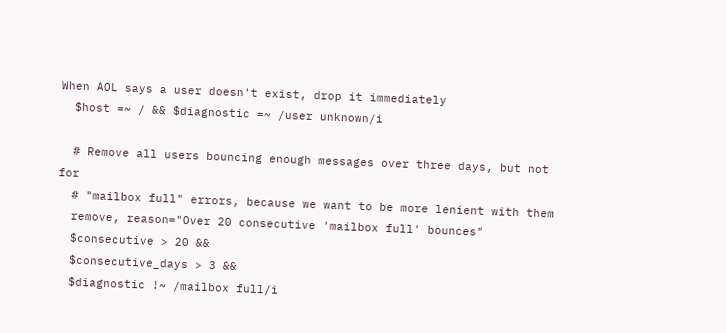When AOL says a user doesn't exist, drop it immediately
  $host =~ / && $diagnostic =~ /user unknown/i

  # Remove all users bouncing enough messages over three days, but not for
  # "mailbox full" errors, because we want to be more lenient with them
  remove, reason="Over 20 consecutive 'mailbox full' bounces"
  $consecutive > 20 &&
  $consecutive_days > 3 &&
  $diagnostic !~ /mailbox full/i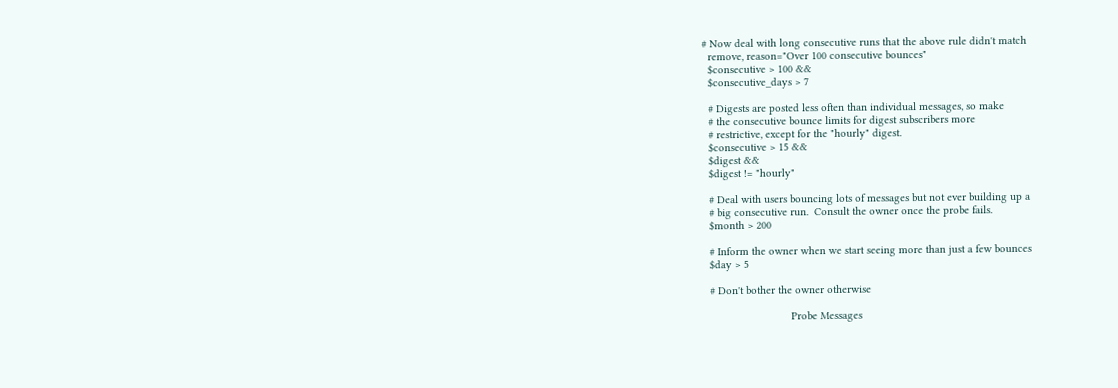# Now deal with long consecutive runs that the above rule didn't match
  remove, reason="Over 100 consecutive bounces"
  $consecutive > 100 &&
  $consecutive_days > 7

  # Digests are posted less often than individual messages, so make
  # the consecutive bounce limits for digest subscribers more
  # restrictive, except for the "hourly" digest.
  $consecutive > 15 &&
  $digest &&
  $digest != "hourly"

  # Deal with users bouncing lots of messages but not ever building up a
  # big consecutive run.  Consult the owner once the probe fails.
  $month > 200

  # Inform the owner when we start seeing more than just a few bounces
  $day > 5

  # Don't bother the owner otherwise

                             Probe Messages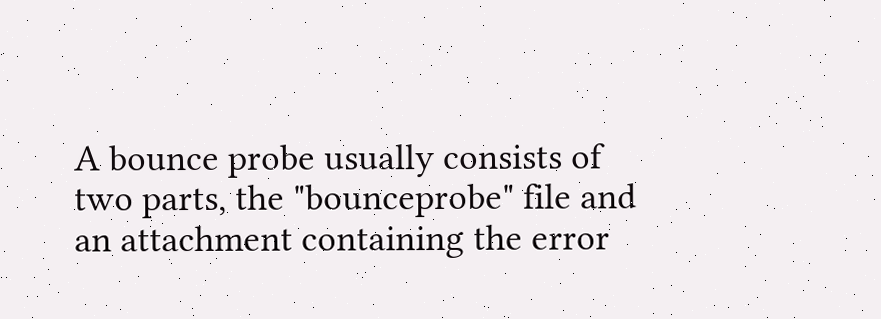A bounce probe usually consists of two parts, the "bounceprobe" file and
an attachment containing the error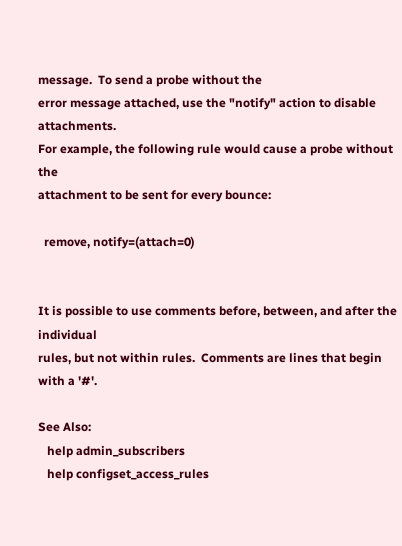message.  To send a probe without the
error message attached, use the "notify" action to disable attachments.
For example, the following rule would cause a probe without the
attachment to be sent for every bounce:

  remove, notify=(attach=0)


It is possible to use comments before, between, and after the individual
rules, but not within rules.  Comments are lines that begin with a '#'.

See Also:
   help admin_subscribers
   help configset_access_rules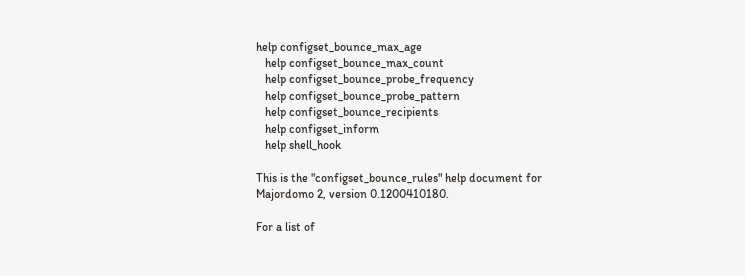help configset_bounce_max_age
   help configset_bounce_max_count
   help configset_bounce_probe_frequency
   help configset_bounce_probe_pattern
   help configset_bounce_recipients
   help configset_inform
   help shell_hook

This is the "configset_bounce_rules" help document for
Majordomo 2, version 0.1200410180.

For a list of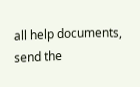all help documents, send the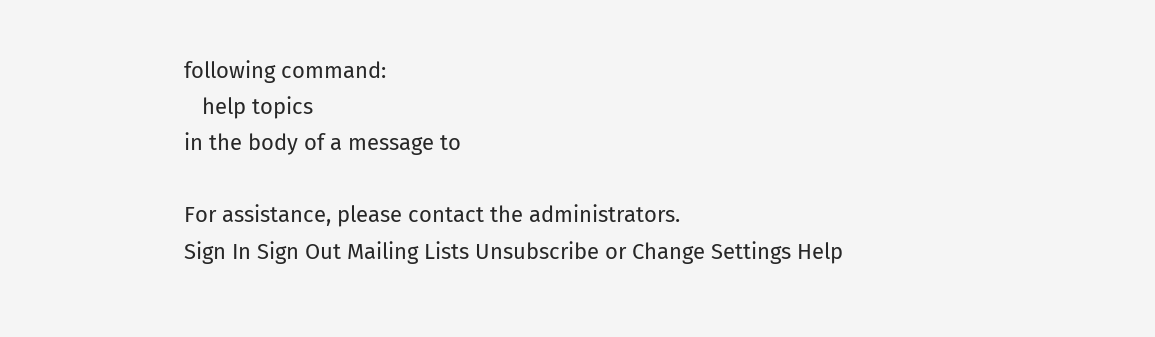following command:
   help topics
in the body of a message to

For assistance, please contact the administrators.
Sign In Sign Out Mailing Lists Unsubscribe or Change Settings Help